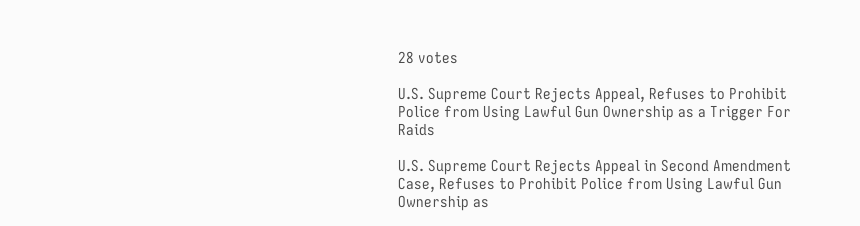28 votes

U.S. Supreme Court Rejects Appeal, Refuses to Prohibit Police from Using Lawful Gun Ownership as a Trigger For Raids

U.S. Supreme Court Rejects Appeal in Second Amendment Case, Refuses to Prohibit Police from Using Lawful Gun Ownership as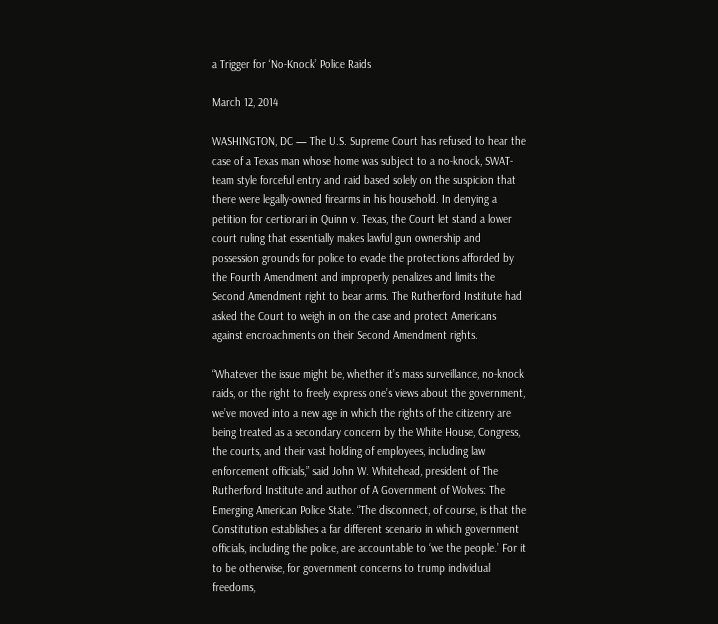a Trigger for ‘No-Knock’ Police Raids

March 12, 2014

WASHINGTON, DC — The U.S. Supreme Court has refused to hear the case of a Texas man whose home was subject to a no-knock, SWAT-team style forceful entry and raid based solely on the suspicion that there were legally-owned firearms in his household. In denying a petition for certiorari in Quinn v. Texas, the Court let stand a lower court ruling that essentially makes lawful gun ownership and possession grounds for police to evade the protections afforded by the Fourth Amendment and improperly penalizes and limits the Second Amendment right to bear arms. The Rutherford Institute had asked the Court to weigh in on the case and protect Americans against encroachments on their Second Amendment rights.

“Whatever the issue might be, whether it’s mass surveillance, no-knock raids, or the right to freely express one’s views about the government, we’ve moved into a new age in which the rights of the citizenry are being treated as a secondary concern by the White House, Congress, the courts, and their vast holding of employees, including law enforcement officials,” said John W. Whitehead, president of The Rutherford Institute and author of A Government of Wolves: The Emerging American Police State. “The disconnect, of course, is that the Constitution establishes a far different scenario in which government officials, including the police, are accountable to ‘we the people.’ For it to be otherwise, for government concerns to trump individual freedoms,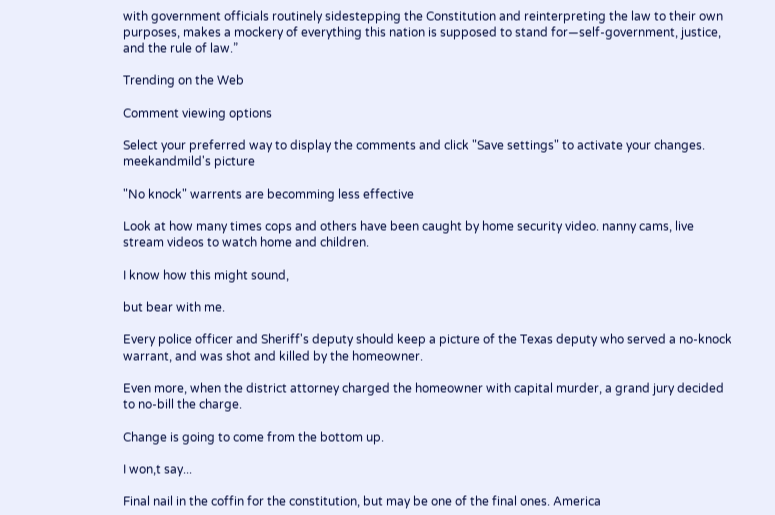with government officials routinely sidestepping the Constitution and reinterpreting the law to their own purposes, makes a mockery of everything this nation is supposed to stand for—self-government, justice, and the rule of law.”

Trending on the Web

Comment viewing options

Select your preferred way to display the comments and click "Save settings" to activate your changes.
meekandmild's picture

"No knock" warrents are becomming less effective

Look at how many times cops and others have been caught by home security video. nanny cams, live stream videos to watch home and children.

I know how this might sound,

but bear with me.

Every police officer and Sheriff's deputy should keep a picture of the Texas deputy who served a no-knock warrant, and was shot and killed by the homeowner.

Even more, when the district attorney charged the homeowner with capital murder, a grand jury decided to no-bill the charge.

Change is going to come from the bottom up.

I won,t say...

Final nail in the coffin for the constitution, but may be one of the final ones. America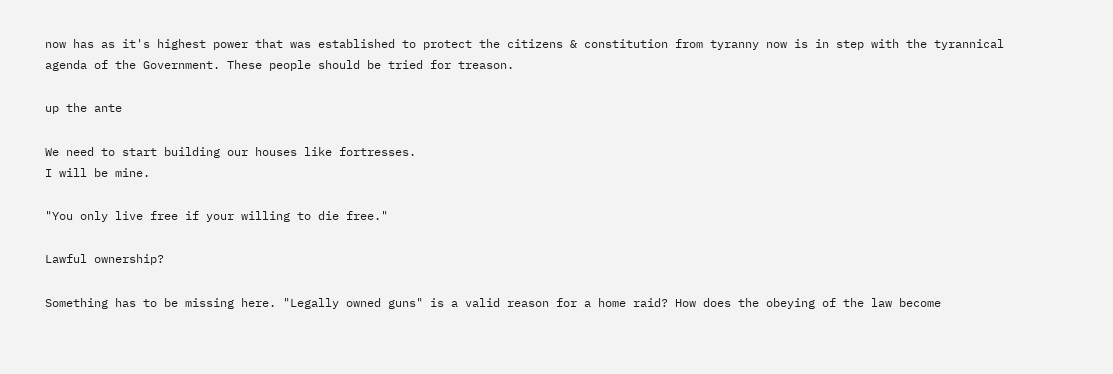now has as it's highest power that was established to protect the citizens & constitution from tyranny now is in step with the tyrannical agenda of the Government. These people should be tried for treason.

up the ante

We need to start building our houses like fortresses.
I will be mine.

"You only live free if your willing to die free."

Lawful ownership?

Something has to be missing here. "Legally owned guns" is a valid reason for a home raid? How does the obeying of the law become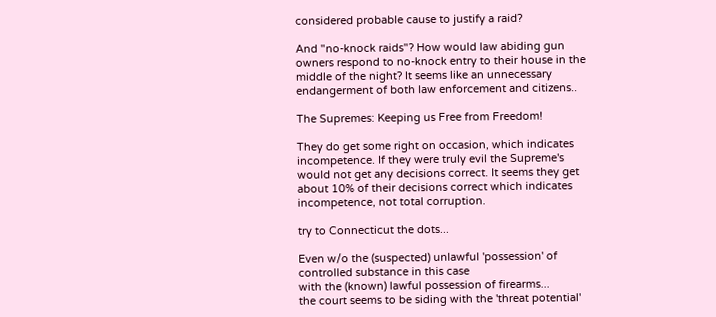considered probable cause to justify a raid?

And "no-knock raids"? How would law abiding gun owners respond to no-knock entry to their house in the middle of the night? It seems like an unnecessary endangerment of both law enforcement and citizens..

The Supremes: Keeping us Free from Freedom!

They do get some right on occasion, which indicates incompetence. If they were truly evil the Supreme's would not get any decisions correct. It seems they get about 10% of their decisions correct which indicates incompetence, not total corruption.

try to Connecticut the dots...

Even w/o the (suspected) unlawful 'possession' of controlled substance in this case
with the (known) lawful possession of firearms...
the court seems to be siding with the 'threat potential'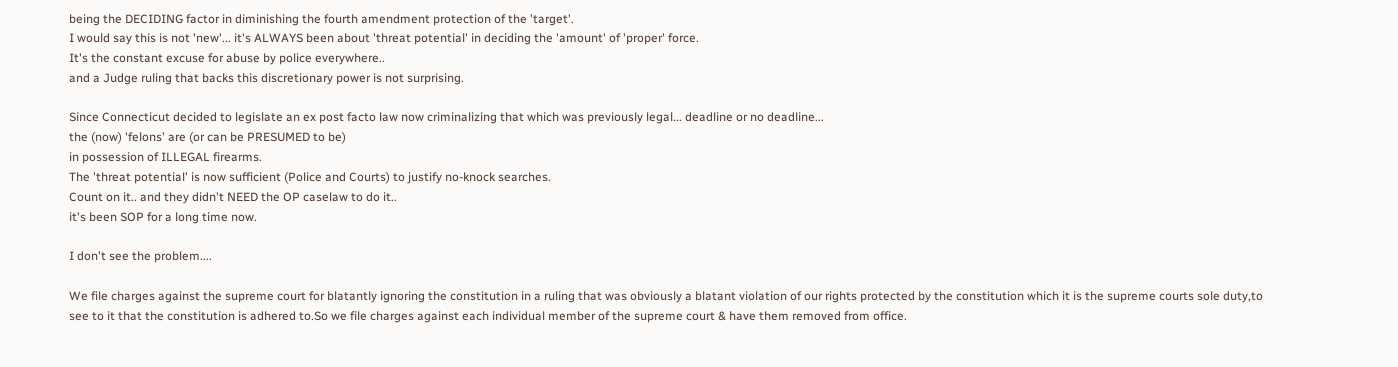being the DECIDING factor in diminishing the fourth amendment protection of the 'target'.
I would say this is not 'new'... it's ALWAYS been about 'threat potential' in deciding the 'amount' of 'proper' force.
It's the constant excuse for abuse by police everywhere..
and a Judge ruling that backs this discretionary power is not surprising.

Since Connecticut decided to legislate an ex post facto law now criminalizing that which was previously legal... deadline or no deadline...
the (now) 'felons' are (or can be PRESUMED to be)
in possession of ILLEGAL firearms.
The 'threat potential' is now sufficient (Police and Courts) to justify no-knock searches.
Count on it.. and they didn't NEED the OP caselaw to do it..
it's been SOP for a long time now.

I don't see the problem....

We file charges against the supreme court for blatantly ignoring the constitution in a ruling that was obviously a blatant violation of our rights protected by the constitution which it is the supreme courts sole duty,to see to it that the constitution is adhered to.So we file charges against each individual member of the supreme court & have them removed from office.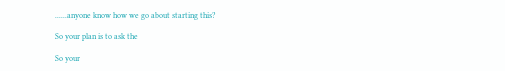......anyone know how we go about starting this?

So your plan is to ask the

So your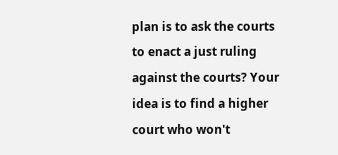plan is to ask the courts to enact a just ruling against the courts? Your idea is to find a higher court who won't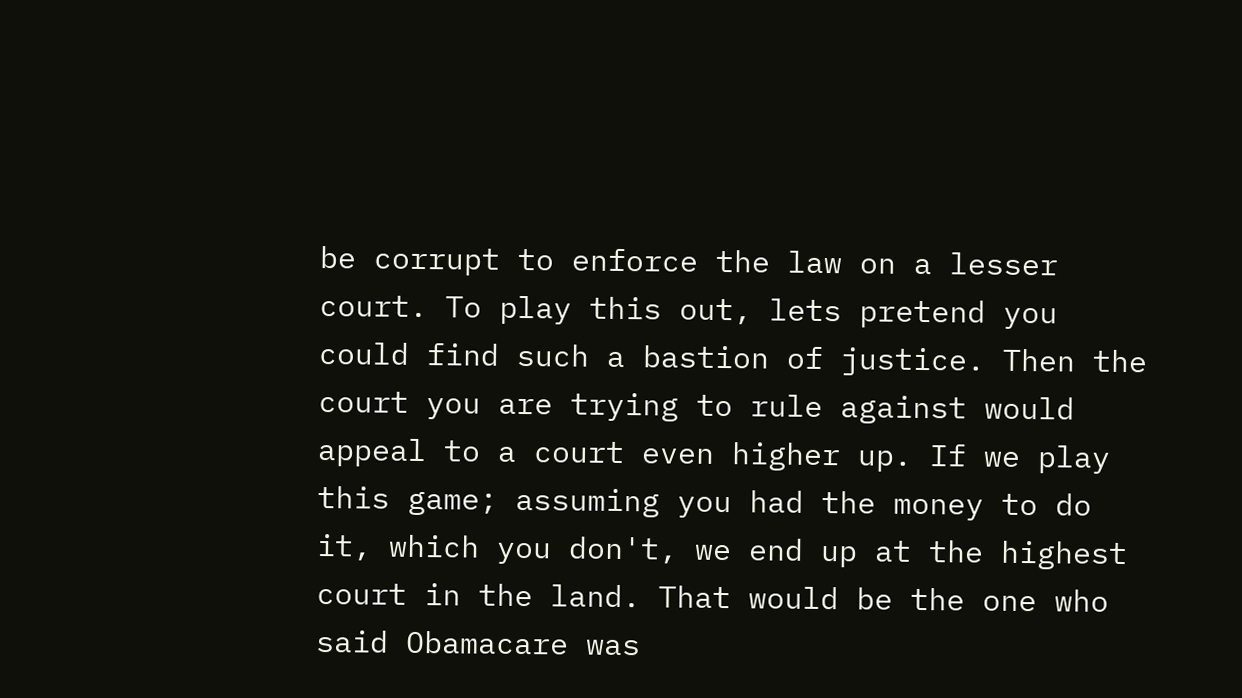be corrupt to enforce the law on a lesser court. To play this out, lets pretend you could find such a bastion of justice. Then the court you are trying to rule against would appeal to a court even higher up. If we play this game; assuming you had the money to do it, which you don't, we end up at the highest court in the land. That would be the one who said Obamacare was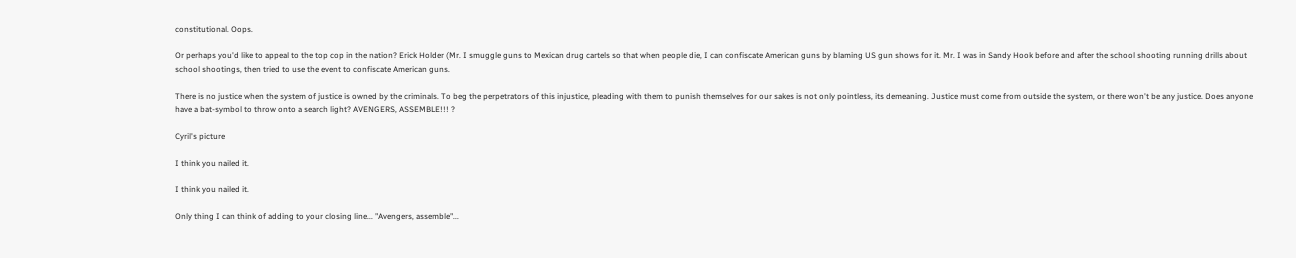constitutional. Oops.

Or perhaps you'd like to appeal to the top cop in the nation? Erick Holder (Mr. I smuggle guns to Mexican drug cartels so that when people die, I can confiscate American guns by blaming US gun shows for it. Mr. I was in Sandy Hook before and after the school shooting running drills about school shootings, then tried to use the event to confiscate American guns.

There is no justice when the system of justice is owned by the criminals. To beg the perpetrators of this injustice, pleading with them to punish themselves for our sakes is not only pointless, its demeaning. Justice must come from outside the system, or there won't be any justice. Does anyone have a bat-symbol to throw onto a search light? AVENGERS, ASSEMBLE!!! ?

Cyril's picture

I think you nailed it.

I think you nailed it.

Only thing I can think of adding to your closing line... "Avengers, assemble"...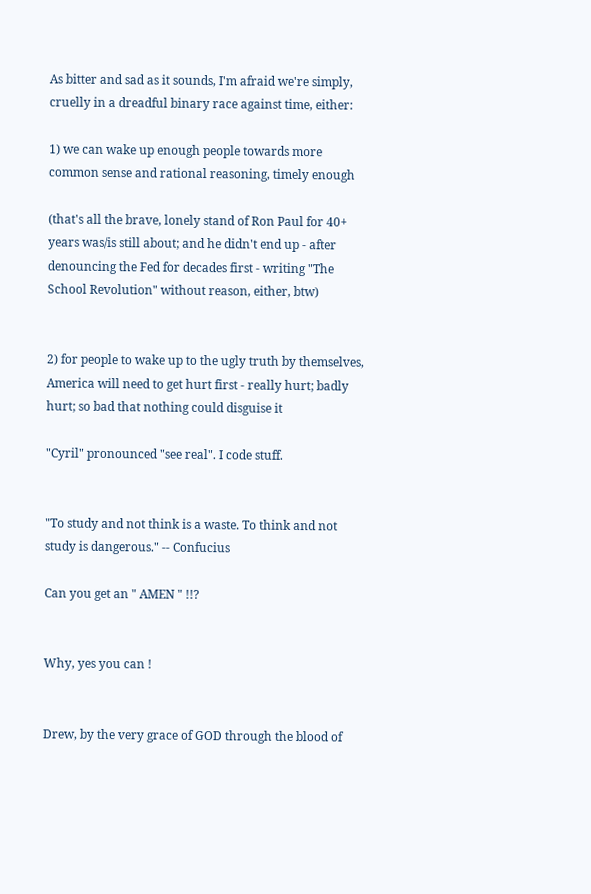As bitter and sad as it sounds, I'm afraid we're simply, cruelly in a dreadful binary race against time, either:

1) we can wake up enough people towards more common sense and rational reasoning, timely enough

(that's all the brave, lonely stand of Ron Paul for 40+ years was/is still about; and he didn't end up - after denouncing the Fed for decades first - writing "The School Revolution" without reason, either, btw)


2) for people to wake up to the ugly truth by themselves, America will need to get hurt first - really hurt; badly hurt; so bad that nothing could disguise it

"Cyril" pronounced "see real". I code stuff.


"To study and not think is a waste. To think and not study is dangerous." -- Confucius

Can you get an " AMEN " !!?


Why, yes you can !


Drew, by the very grace of GOD through the blood of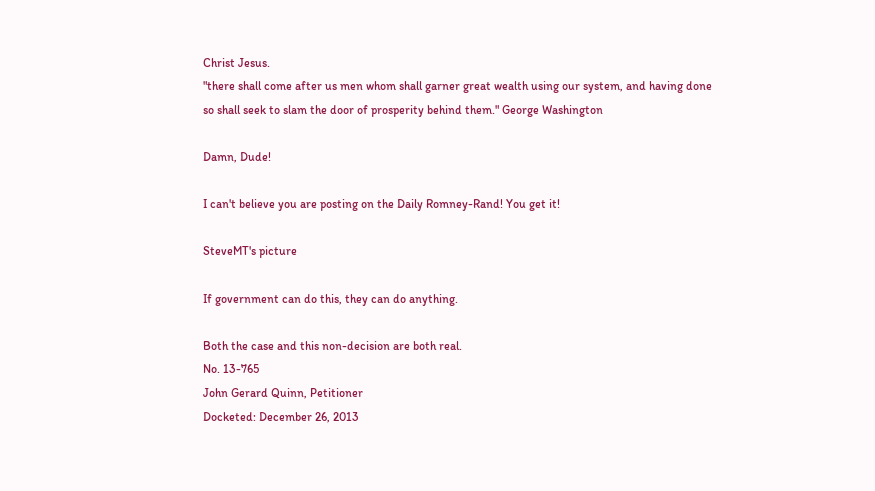Christ Jesus.
"there shall come after us men whom shall garner great wealth using our system, and having done so shall seek to slam the door of prosperity behind them." George Washington

Damn, Dude!

I can't believe you are posting on the Daily Romney-Rand! You get it!

SteveMT's picture

If government can do this, they can do anything.

Both the case and this non-decision are both real.
No. 13-765
John Gerard Quinn, Petitioner
Docketed: December 26, 2013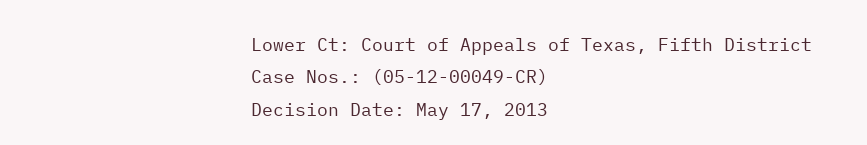Lower Ct: Court of Appeals of Texas, Fifth District
Case Nos.: (05-12-00049-CR)
Decision Date: May 17, 2013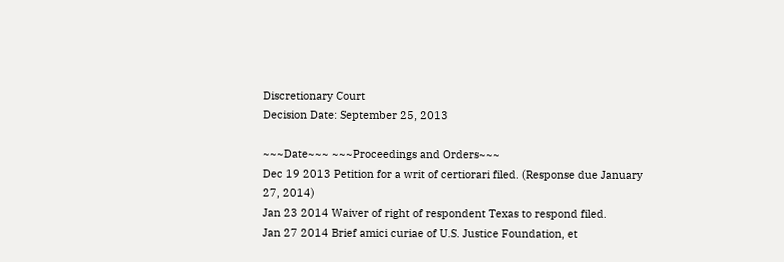Discretionary Court
Decision Date: September 25, 2013

~~~Date~~~ ~~~Proceedings and Orders~~~
Dec 19 2013 Petition for a writ of certiorari filed. (Response due January 27, 2014)
Jan 23 2014 Waiver of right of respondent Texas to respond filed.
Jan 27 2014 Brief amici curiae of U.S. Justice Foundation, et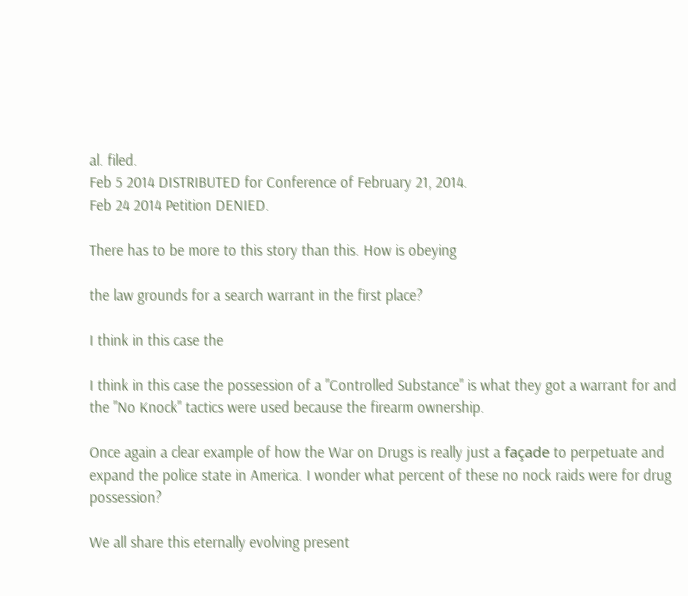al. filed.
Feb 5 2014 DISTRIBUTED for Conference of February 21, 2014.
Feb 24 2014 Petition DENIED.

There has to be more to this story than this. How is obeying

the law grounds for a search warrant in the first place?

I think in this case the

I think in this case the possession of a "Controlled Substance" is what they got a warrant for and the "No Knock" tactics were used because the firearm ownership.

Once again a clear example of how the War on Drugs is really just a façade to perpetuate and expand the police state in America. I wonder what percent of these no nock raids were for drug possession?

We all share this eternally evolving present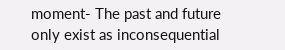moment- The past and future only exist as inconsequential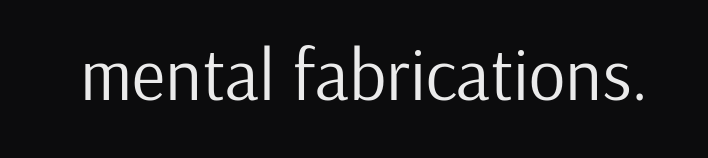mental fabrications.